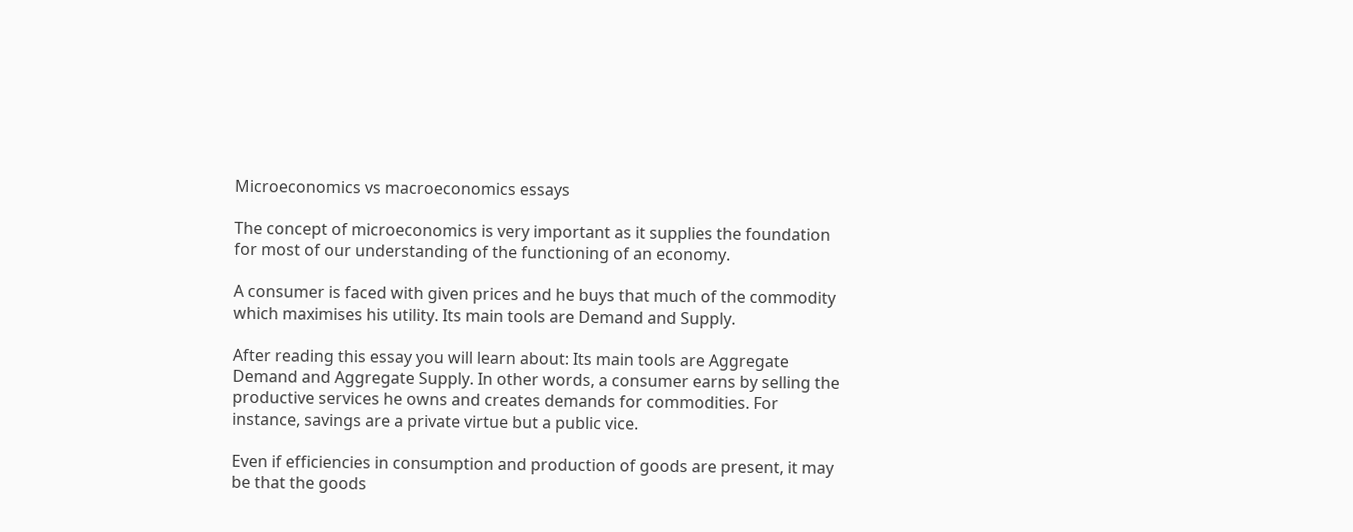Microeconomics vs macroeconomics essays

The concept of microeconomics is very important as it supplies the foundation for most of our understanding of the functioning of an economy.

A consumer is faced with given prices and he buys that much of the commodity which maximises his utility. Its main tools are Demand and Supply.

After reading this essay you will learn about: Its main tools are Aggregate Demand and Aggregate Supply. In other words, a consumer earns by selling the productive services he owns and creates demands for commodities. For instance, savings are a private virtue but a public vice.

Even if efficiencies in consumption and production of goods are present, it may be that the goods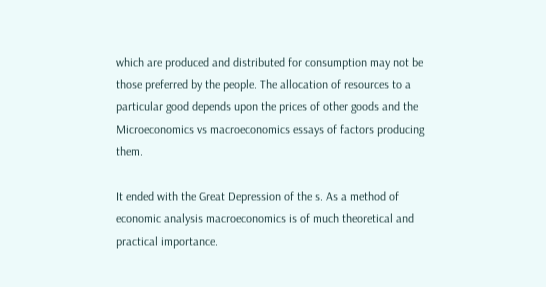which are produced and distributed for consumption may not be those preferred by the people. The allocation of resources to a particular good depends upon the prices of other goods and the Microeconomics vs macroeconomics essays of factors producing them.

It ended with the Great Depression of the s. As a method of economic analysis macroeconomics is of much theoretical and practical importance.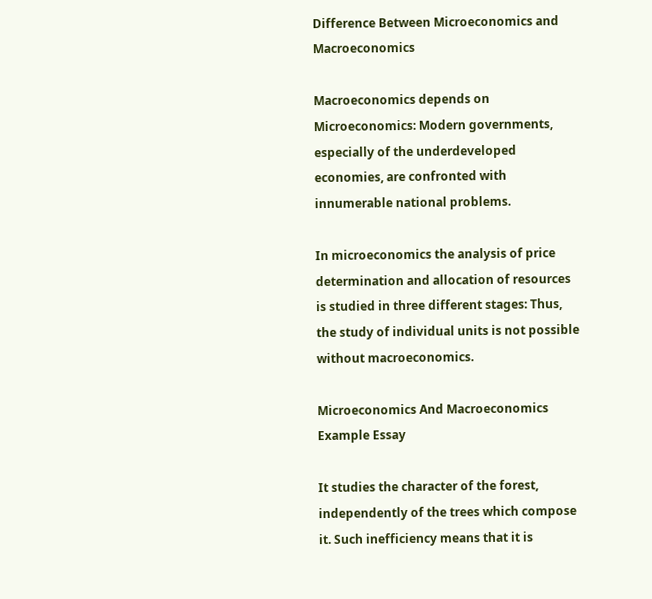Difference Between Microeconomics and Macroeconomics

Macroeconomics depends on Microeconomics: Modern governments, especially of the underdeveloped economies, are confronted with innumerable national problems.

In microeconomics the analysis of price determination and allocation of resources is studied in three different stages: Thus, the study of individual units is not possible without macroeconomics.

Microeconomics And Macroeconomics Example Essay

It studies the character of the forest, independently of the trees which compose it. Such inefficiency means that it is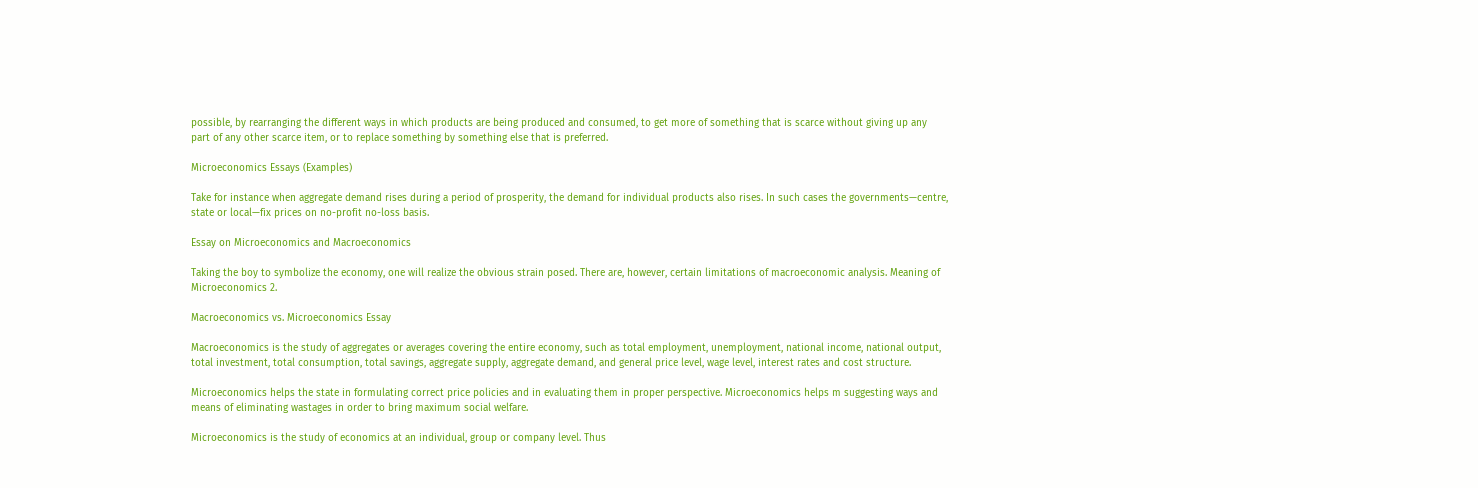possible, by rearranging the different ways in which products are being produced and consumed, to get more of something that is scarce without giving up any part of any other scarce item, or to replace something by something else that is preferred.

Microeconomics Essays (Examples)

Take for instance when aggregate demand rises during a period of prosperity, the demand for individual products also rises. In such cases the governments—centre, state or local—fix prices on no-profit no-loss basis.

Essay on Microeconomics and Macroeconomics

Taking the boy to symbolize the economy, one will realize the obvious strain posed. There are, however, certain limitations of macroeconomic analysis. Meaning of Microeconomics 2.

Macroeconomics vs. Microeconomics Essay

Macroeconomics is the study of aggregates or averages covering the entire economy, such as total employment, unemployment, national income, national output, total investment, total consumption, total savings, aggregate supply, aggregate demand, and general price level, wage level, interest rates and cost structure.

Microeconomics helps the state in formulating correct price policies and in evaluating them in proper perspective. Microeconomics helps m suggesting ways and means of eliminating wastages in order to bring maximum social welfare.

Microeconomics is the study of economics at an individual, group or company level. Thus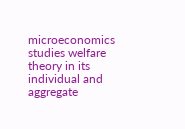microeconomics studies welfare theory in its individual and aggregate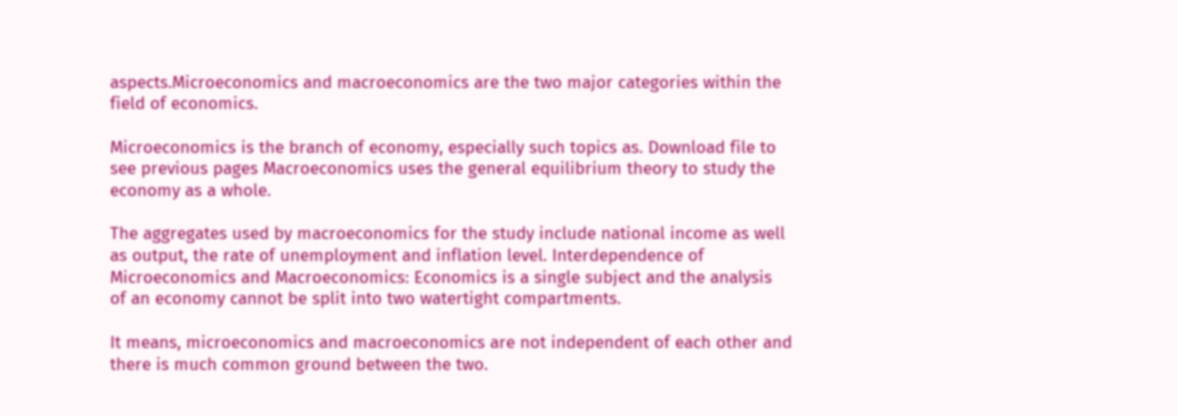aspects.Microeconomics and macroeconomics are the two major categories within the field of economics.

Microeconomics is the branch of economy, especially such topics as. Download file to see previous pages Macroeconomics uses the general equilibrium theory to study the economy as a whole.

The aggregates used by macroeconomics for the study include national income as well as output, the rate of unemployment and inflation level. Interdependence of Microeconomics and Macroeconomics: Economics is a single subject and the analysis of an economy cannot be split into two watertight compartments.

It means, microeconomics and macroeconomics are not independent of each other and there is much common ground between the two.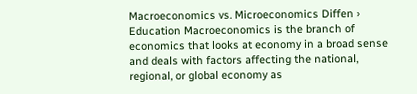Macroeconomics vs. Microeconomics Diffen › Education Macroeconomics is the branch of economics that looks at economy in a broad sense and deals with factors affecting the national, regional, or global economy as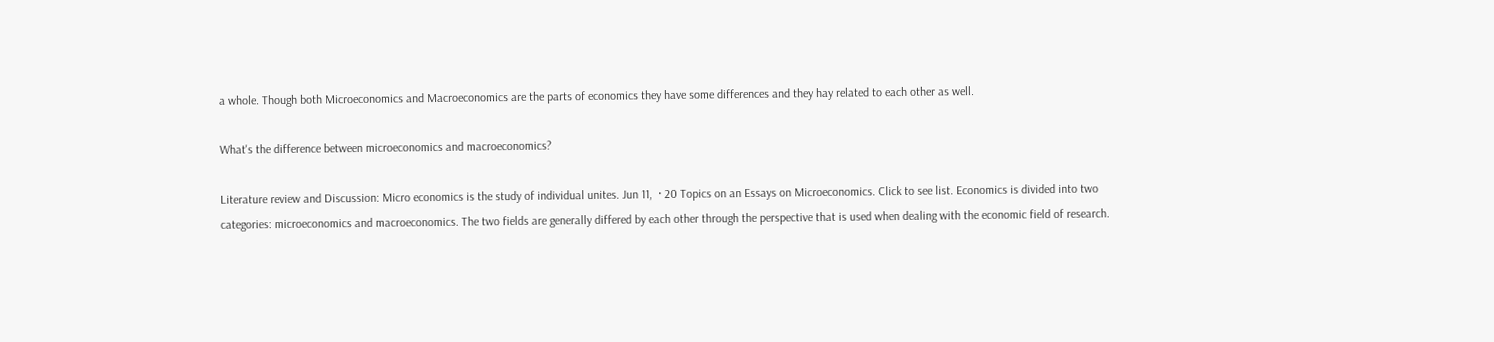a whole. Though both Microeconomics and Macroeconomics are the parts of economics they have some differences and they hay related to each other as well.

What's the difference between microeconomics and macroeconomics?

Literature review and Discussion: Micro economics is the study of individual unites. Jun 11,  · 20 Topics on an Essays on Microeconomics. Click to see list. Economics is divided into two categories: microeconomics and macroeconomics. The two fields are generally differed by each other through the perspective that is used when dealing with the economic field of research.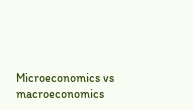Microeconomics vs macroeconomics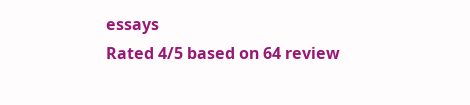essays
Rated 4/5 based on 64 review